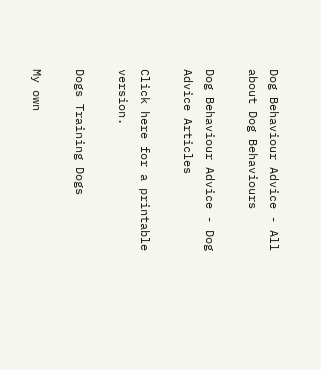Dog Behaviour Advice - All about Dog Behaviours

Dog Behaviour Advice - Dog Advice Articles

Click here for a printable version.

Dogs Training Dogs

My own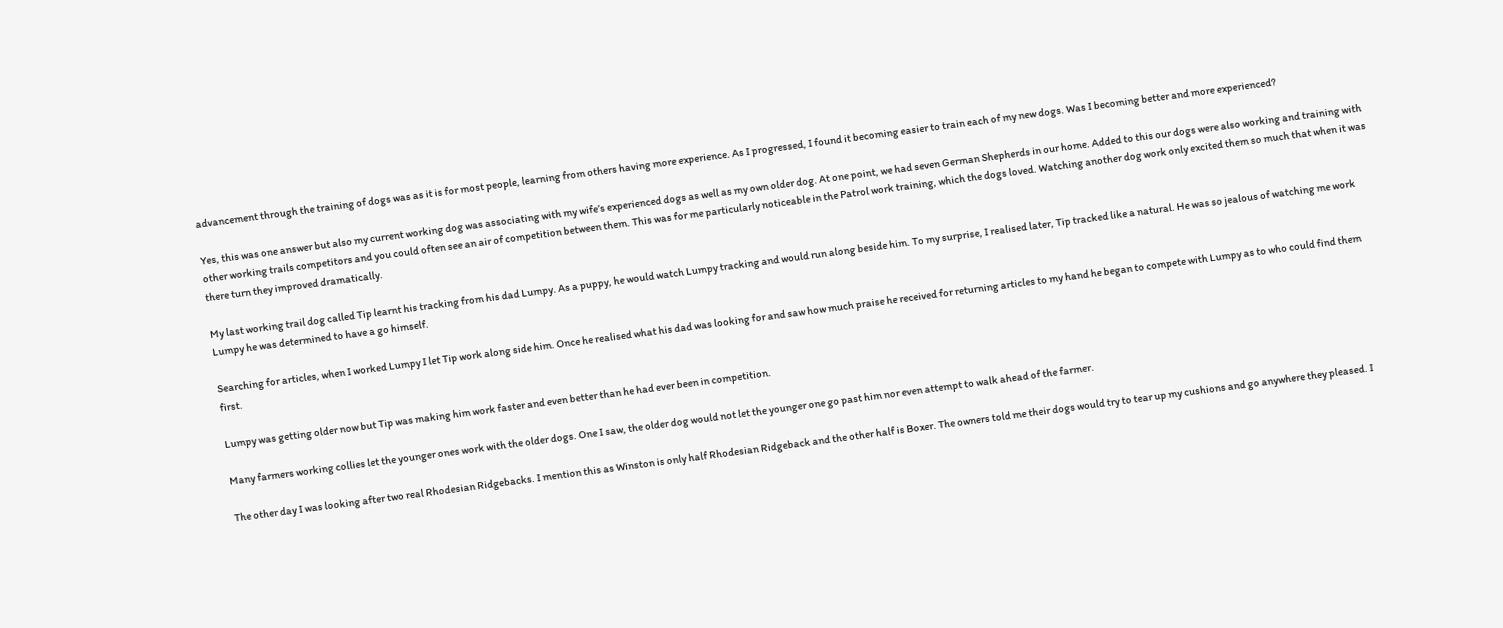advancement through the training of dogs was as it is for most people, learning from others having more experience. As I progressed, I found it becoming easier to train each of my new dogs. Was I becoming better and more experienced?

Yes, this was one answer but also my current working dog was associating with my wife’s experienced dogs as well as my own older dog. At one point, we had seven German Shepherds in our home. Added to this our dogs were also working and training with other working trails competitors and you could often see an air of competition between them. This was for me particularly noticeable in the Patrol work training, which the dogs loved. Watching another dog work only excited them so much that when it was there turn they improved dramatically.

My last working trail dog called Tip learnt his tracking from his dad Lumpy. As a puppy, he would watch Lumpy tracking and would run along beside him. To my surprise, I realised later, Tip tracked like a natural. He was so jealous of watching me work Lumpy he was determined to have a go himself.

Searching for articles, when I worked Lumpy I let Tip work along side him. Once he realised what his dad was looking for and saw how much praise he received for returning articles to my hand he began to compete with Lumpy as to who could find them first.

Lumpy was getting older now but Tip was making him work faster and even better than he had ever been in competition.

Many farmers working collies let the younger ones work with the older dogs. One I saw, the older dog would not let the younger one go past him nor even attempt to walk ahead of the farmer.

The other day I was looking after two real Rhodesian Ridgebacks. I mention this as Winston is only half Rhodesian Ridgeback and the other half is Boxer. The owners told me their dogs would try to tear up my cushions and go anywhere they pleased. I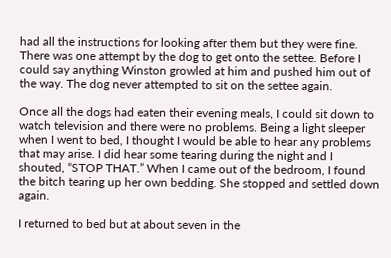had all the instructions for looking after them but they were fine. There was one attempt by the dog to get onto the settee. Before I could say anything Winston growled at him and pushed him out of the way. The dog never attempted to sit on the settee again.

Once all the dogs had eaten their evening meals, I could sit down to watch television and there were no problems. Being a light sleeper when I went to bed, I thought I would be able to hear any problems that may arise. I did hear some tearing during the night and I shouted, “STOP THAT.” When I came out of the bedroom, I found the bitch tearing up her own bedding. She stopped and settled down again.

I returned to bed but at about seven in the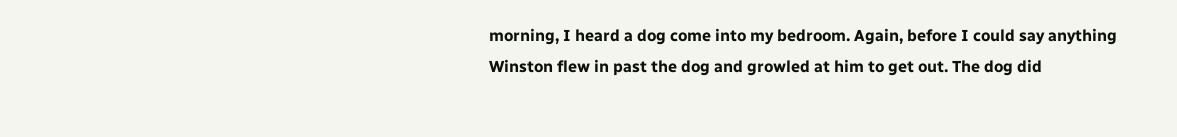morning, I heard a dog come into my bedroom. Again, before I could say anything Winston flew in past the dog and growled at him to get out. The dog did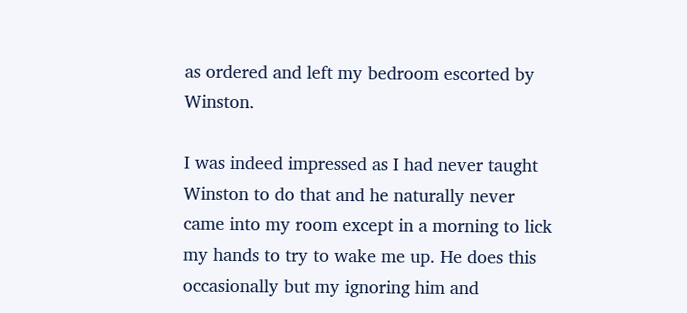as ordered and left my bedroom escorted by Winston.

I was indeed impressed as I had never taught Winston to do that and he naturally never came into my room except in a morning to lick my hands to try to wake me up. He does this occasionally but my ignoring him and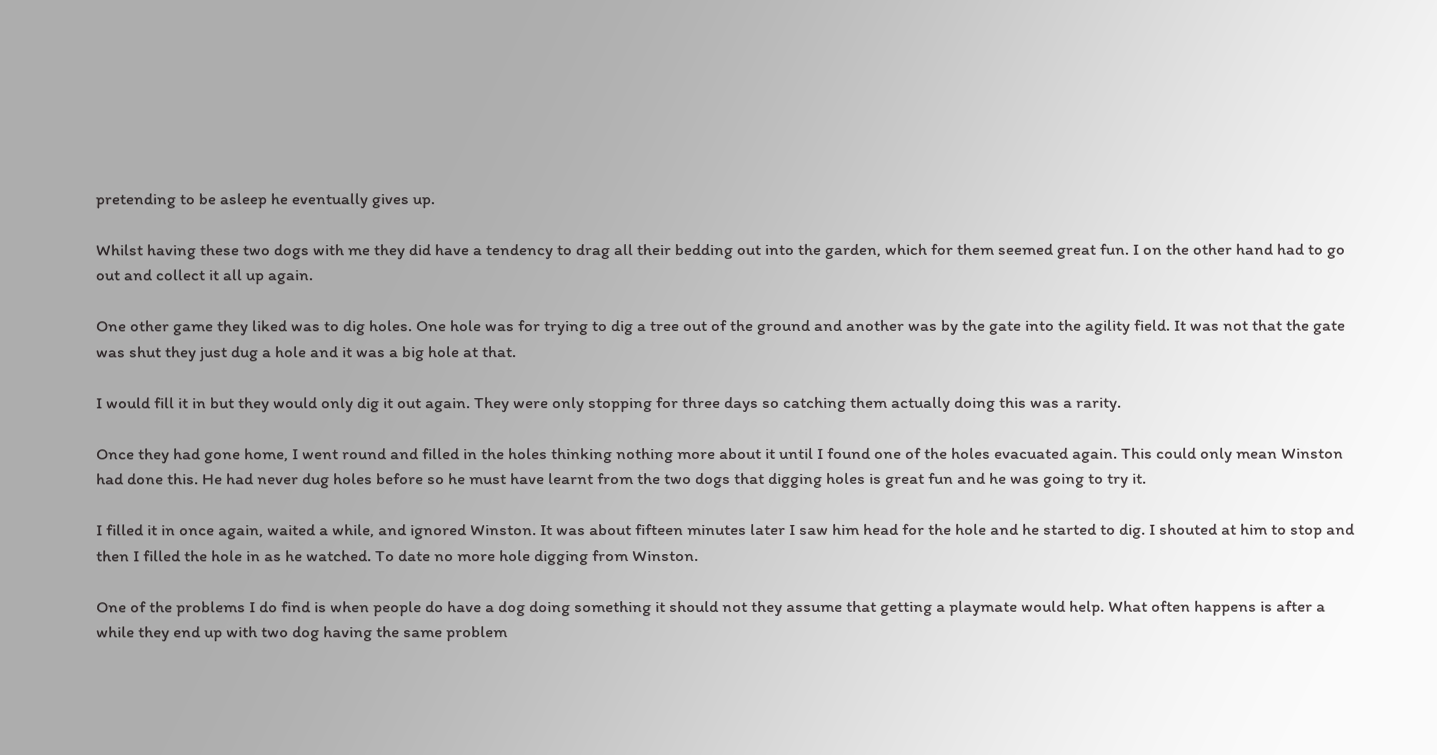pretending to be asleep he eventually gives up.

Whilst having these two dogs with me they did have a tendency to drag all their bedding out into the garden, which for them seemed great fun. I on the other hand had to go out and collect it all up again.

One other game they liked was to dig holes. One hole was for trying to dig a tree out of the ground and another was by the gate into the agility field. It was not that the gate was shut they just dug a hole and it was a big hole at that.

I would fill it in but they would only dig it out again. They were only stopping for three days so catching them actually doing this was a rarity.

Once they had gone home, I went round and filled in the holes thinking nothing more about it until I found one of the holes evacuated again. This could only mean Winston had done this. He had never dug holes before so he must have learnt from the two dogs that digging holes is great fun and he was going to try it.

I filled it in once again, waited a while, and ignored Winston. It was about fifteen minutes later I saw him head for the hole and he started to dig. I shouted at him to stop and then I filled the hole in as he watched. To date no more hole digging from Winston.

One of the problems I do find is when people do have a dog doing something it should not they assume that getting a playmate would help. What often happens is after a while they end up with two dog having the same problem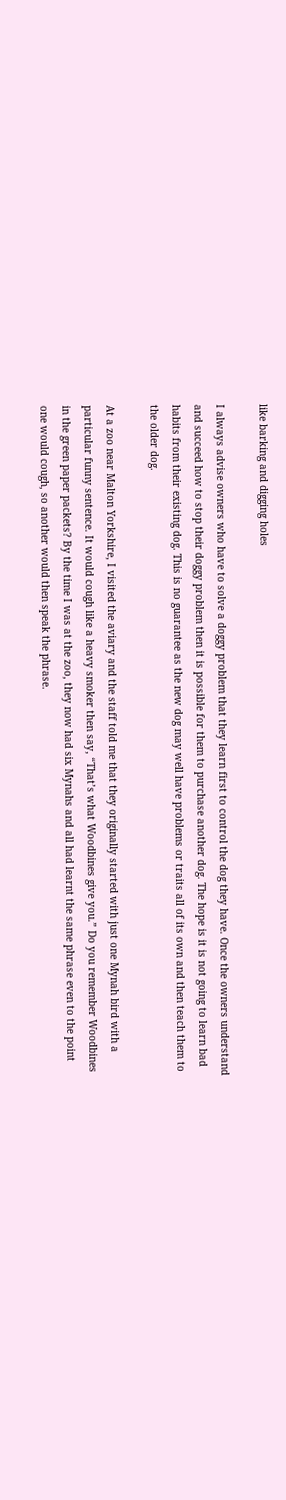like barking and digging holes

I always advise owners who have to solve a doggy problem that they learn first to control the dog they have. Once the owners understand and succeed how to stop their doggy problem then it is possible for them to purchase another dog. The hope is it is not going to learn bad habits from their existing dog. This is no guarantee as the new dog may well have problems or traits all of its own and then teach them to the older dog.

At a zoo near Malton Yorkshire, I visited the aviary and the staff told me that they originally started with just one Mynah bird with a particular funny sentence. It would cough like a heavy smoker then say, “That’s what Woodbines give you.” Do you remember Woodbines in the green paper packets? By the time I was at the zoo, they now had six Mynahs and all had learnt the same phrase even to the point one would cough, so another would then speak the phrase.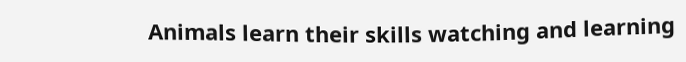Animals learn their skills watching and learning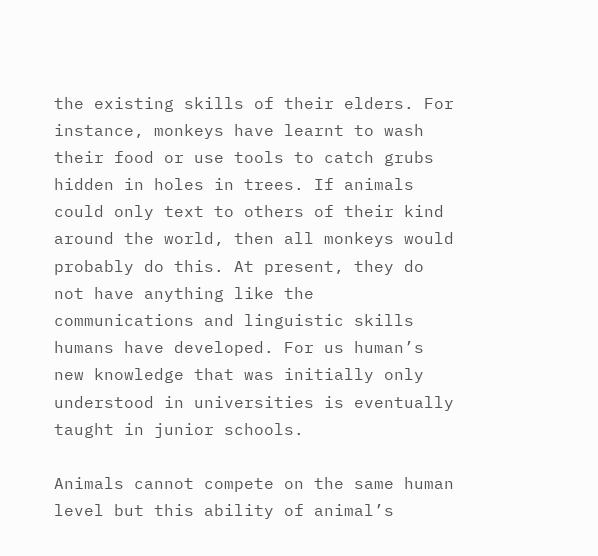the existing skills of their elders. For instance, monkeys have learnt to wash their food or use tools to catch grubs hidden in holes in trees. If animals could only text to others of their kind around the world, then all monkeys would probably do this. At present, they do not have anything like the communications and linguistic skills humans have developed. For us human’s new knowledge that was initially only understood in universities is eventually taught in junior schools.

Animals cannot compete on the same human level but this ability of animal’s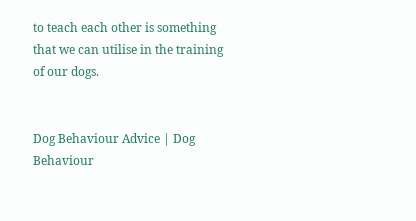to teach each other is something that we can utilise in the training of our dogs.


Dog Behaviour Advice | Dog Behaviour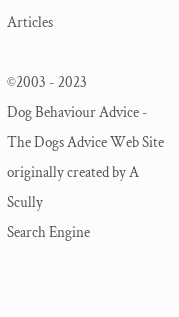Articles

©2003 - 2023
Dog Behaviour Advice - The Dogs Advice Web Site originally created by A Scully
Search Engine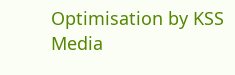Optimisation by KSS Media